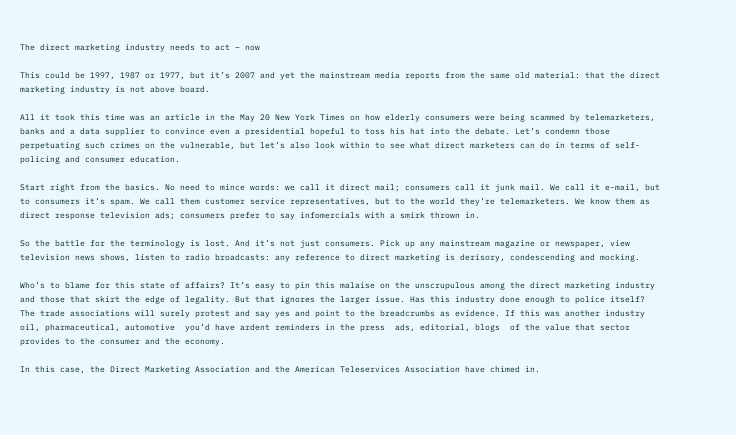The direct marketing industry needs to act – now

This could be 1997, 1987 or 1977, but it’s 2007 and yet the mainstream media reports from the same old material: that the direct marketing industry is not above board.

All it took this time was an article in the May 20 New York Times on how elderly consumers were being scammed by telemarketers, banks and a data supplier to convince even a presidential hopeful to toss his hat into the debate. Let’s condemn those perpetuating such crimes on the vulnerable, but let’s also look within to see what direct marketers can do in terms of self-policing and consumer education.

Start right from the basics. No need to mince words: we call it direct mail; consumers call it junk mail. We call it e-mail, but to consumers it’s spam. We call them customer service representatives, but to the world they’re telemarketers. We know them as direct response television ads; consumers prefer to say infomercials with a smirk thrown in.

So the battle for the terminology is lost. And it’s not just consumers. Pick up any mainstream magazine or newspaper, view television news shows, listen to radio broadcasts: any reference to direct marketing is derisory, condescending and mocking.

Who’s to blame for this state of affairs? It’s easy to pin this malaise on the unscrupulous among the direct marketing industry and those that skirt the edge of legality. But that ignores the larger issue. Has this industry done enough to police itself? The trade associations will surely protest and say yes and point to the breadcrumbs as evidence. If this was another industry  oil, pharmaceutical, automotive  you’d have ardent reminders in the press  ads, editorial, blogs  of the value that sector provides to the consumer and the economy.

In this case, the Direct Marketing Association and the American Teleservices Association have chimed in.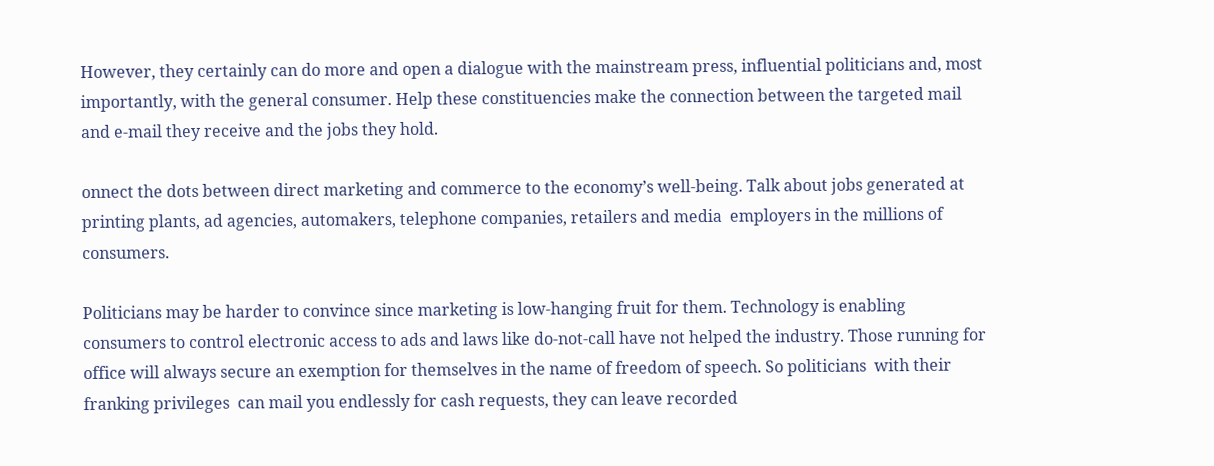However, they certainly can do more and open a dialogue with the mainstream press, influential politicians and, most importantly, with the general consumer. Help these constituencies make the connection between the targeted mail and e-mail they receive and the jobs they hold.

onnect the dots between direct marketing and commerce to the economy’s well-being. Talk about jobs generated at printing plants, ad agencies, automakers, telephone companies, retailers and media  employers in the millions of consumers.

Politicians may be harder to convince since marketing is low-hanging fruit for them. Technology is enabling consumers to control electronic access to ads and laws like do-not-call have not helped the industry. Those running for office will always secure an exemption for themselves in the name of freedom of speech. So politicians  with their franking privileges  can mail you endlessly for cash requests, they can leave recorded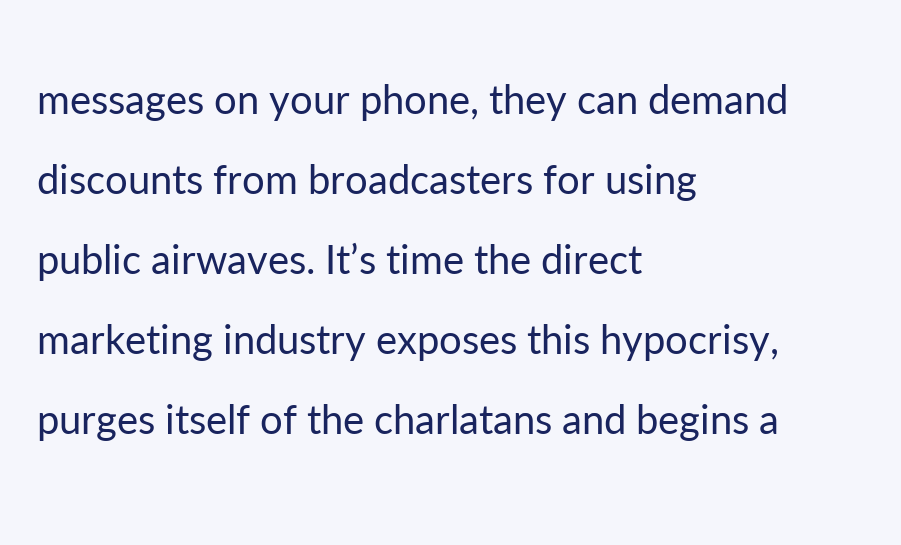messages on your phone, they can demand discounts from broadcasters for using public airwaves. It’s time the direct marketing industry exposes this hypocrisy, purges itself of the charlatans and begins a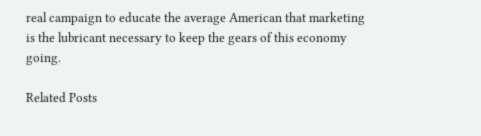real campaign to educate the average American that marketing is the lubricant necessary to keep the gears of this economy going.

Related Posts